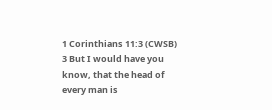1 Corinthians 11:3 (CWSB)
3 But I would have you know, that the head of every man is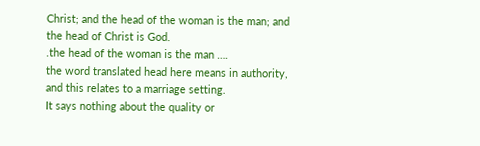Christ; and the head of the woman is the man; and the head of Christ is God.
.the head of the woman is the man ….
the word translated head here means in authority, and this relates to a marriage setting.
It says nothing about the quality or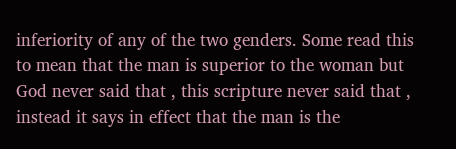inferiority of any of the two genders. Some read this to mean that the man is superior to the woman but God never said that , this scripture never said that , instead it says in effect that the man is the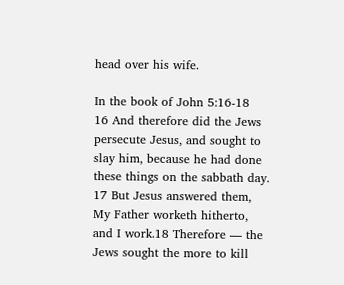head over his wife.

In the book of John 5:16-18
16 And therefore did the Jews persecute Jesus, and sought to slay him, because he had done these things on the sabbath day.
17 But Jesus answered them, My Father worketh hitherto, and I work.18 Therefore — the Jews sought the more to kill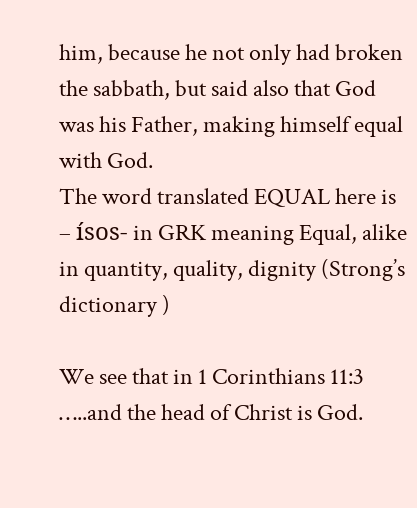him, because he not only had broken the sabbath, but said also that God was his Father, making himself equal with God.
The word translated EQUAL here is – ísos- in GRK meaning Equal, alike in quantity, quality, dignity (Strong’s dictionary )

We see that in 1 Corinthians 11:3 …..and the head of Christ is God.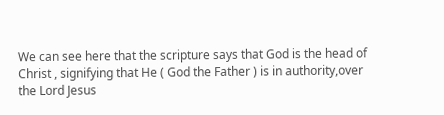We can see here that the scripture says that God is the head of Christ , signifying that He ( God the Father ) is in authority,over the Lord Jesus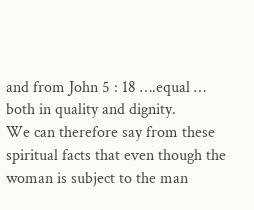and from John 5 : 18 ….equal … both in quality and dignity.
We can therefore say from these spiritual facts that even though the woman is subject to the man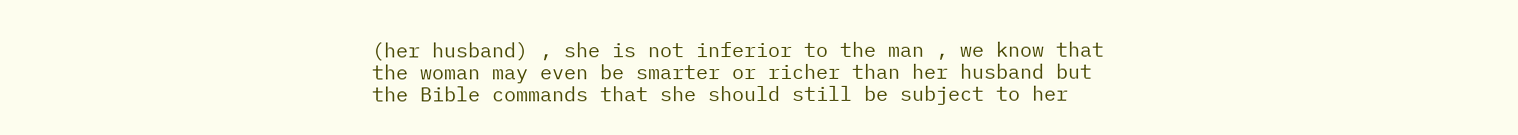(her husband) , she is not inferior to the man , we know that the woman may even be smarter or richer than her husband but the Bible commands that she should still be subject to her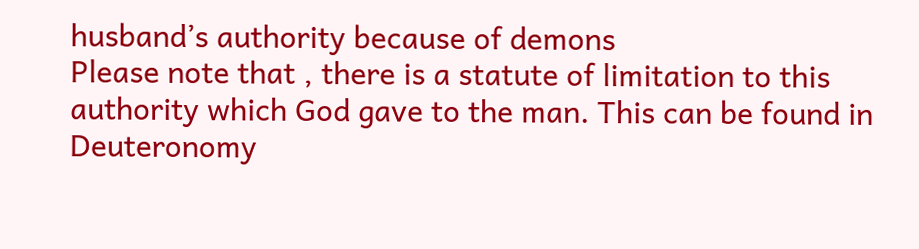husband’s authority because of demons
Please note that , there is a statute of limitation to this authority which God gave to the man. This can be found in Deuteronomy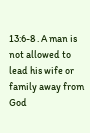13:6-8 . A man is not allowed to lead his wife or family away from God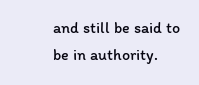and still be said to be in authority.